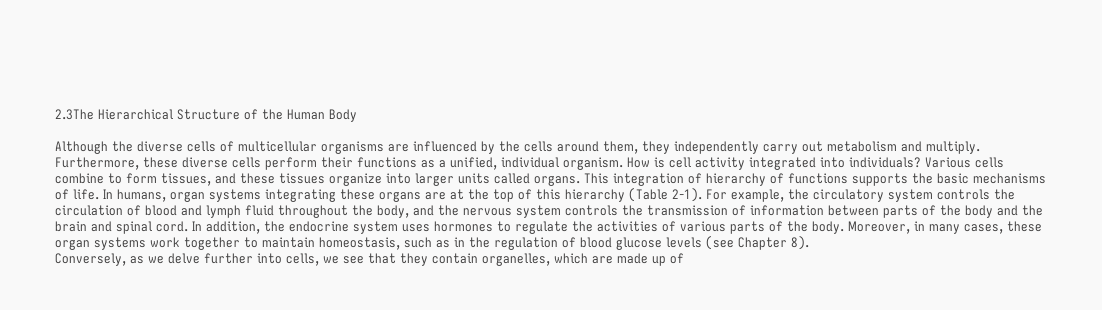2.3The Hierarchical Structure of the Human Body

Although the diverse cells of multicellular organisms are influenced by the cells around them, they independently carry out metabolism and multiply. Furthermore, these diverse cells perform their functions as a unified, individual organism. How is cell activity integrated into individuals? Various cells combine to form tissues, and these tissues organize into larger units called organs. This integration of hierarchy of functions supports the basic mechanisms of life. In humans, organ systems integrating these organs are at the top of this hierarchy (Table 2-1). For example, the circulatory system controls the circulation of blood and lymph fluid throughout the body, and the nervous system controls the transmission of information between parts of the body and the brain and spinal cord. In addition, the endocrine system uses hormones to regulate the activities of various parts of the body. Moreover, in many cases, these organ systems work together to maintain homeostasis, such as in the regulation of blood glucose levels (see Chapter 8).
Conversely, as we delve further into cells, we see that they contain organelles, which are made up of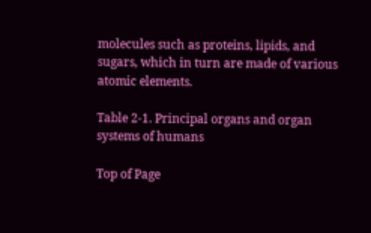molecules such as proteins, lipids, and sugars, which in turn are made of various atomic elements.

Table 2-1. Principal organs and organ systems of humans

Top of Page